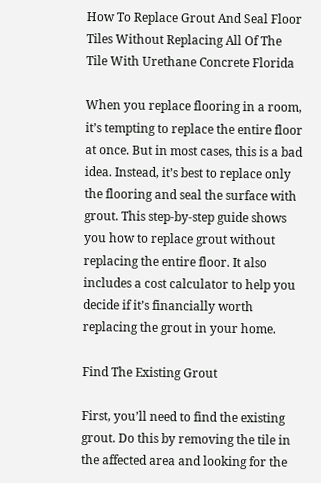How To Replace Grout And Seal Floor Tiles Without Replacing All Of The Tile With Urethane Concrete Florida

When you replace flooring in a room, it’s tempting to replace the entire floor at once. But in most cases, this is a bad idea. Instead, it’s best to replace only the flooring and seal the surface with grout. This step-by-step guide shows you how to replace grout without replacing the entire floor. It also includes a cost calculator to help you decide if it’s financially worth replacing the grout in your home.

Find The Existing Grout

First, you’ll need to find the existing grout. Do this by removing the tile in the affected area and looking for the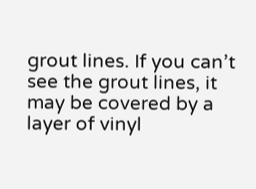grout lines. If you can’t see the grout lines, it may be covered by a layer of vinyl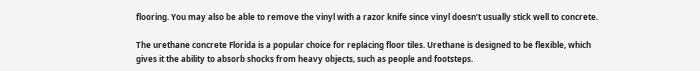flooring. You may also be able to remove the vinyl with a razor knife since vinyl doesn’t usually stick well to concrete.

The urethane concrete Florida is a popular choice for replacing floor tiles. Urethane is designed to be flexible, which gives it the ability to absorb shocks from heavy objects, such as people and footsteps.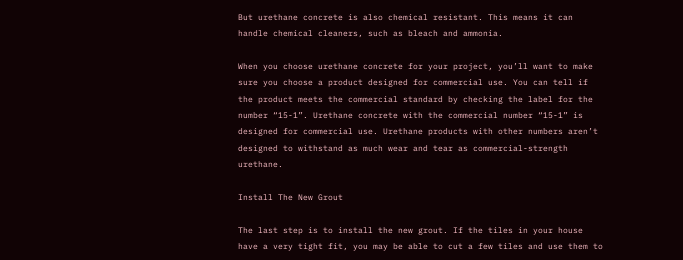But urethane concrete is also chemical resistant. This means it can handle chemical cleaners, such as bleach and ammonia.

When you choose urethane concrete for your project, you’ll want to make sure you choose a product designed for commercial use. You can tell if the product meets the commercial standard by checking the label for the number “15-1”. Urethane concrete with the commercial number “15-1” is designed for commercial use. Urethane products with other numbers aren’t designed to withstand as much wear and tear as commercial-strength urethane.

Install The New Grout

The last step is to install the new grout. If the tiles in your house have a very tight fit, you may be able to cut a few tiles and use them to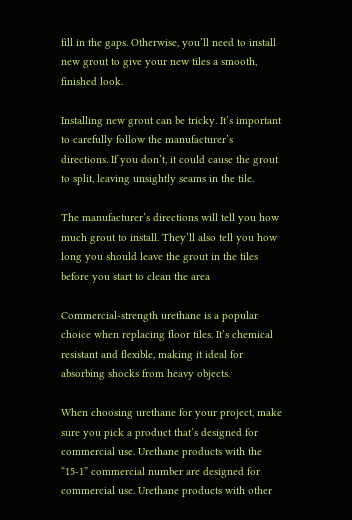fill in the gaps. Otherwise, you’ll need to install new grout to give your new tiles a smooth, finished look.

Installing new grout can be tricky. It’s important to carefully follow the manufacturer’s directions. If you don’t, it could cause the grout to split, leaving unsightly seams in the tile.

The manufacturer’s directions will tell you how much grout to install. They’ll also tell you how long you should leave the grout in the tiles before you start to clean the area

Commercial-strength urethane is a popular choice when replacing floor tiles. It’s chemical resistant and flexible, making it ideal for absorbing shocks from heavy objects.

When choosing urethane for your project, make sure you pick a product that’s designed for commercial use. Urethane products with the “15-1” commercial number are designed for commercial use. Urethane products with other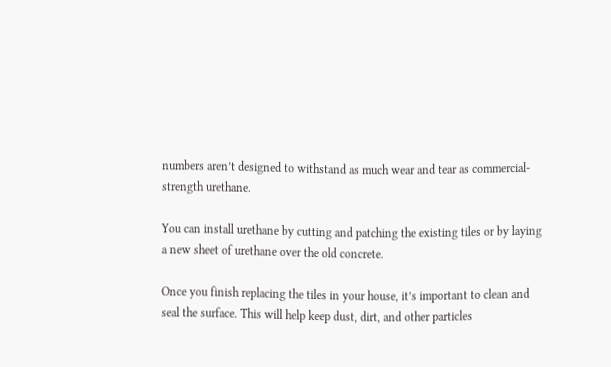numbers aren’t designed to withstand as much wear and tear as commercial-strength urethane.

You can install urethane by cutting and patching the existing tiles or by laying a new sheet of urethane over the old concrete.

Once you finish replacing the tiles in your house, it’s important to clean and seal the surface. This will help keep dust, dirt, and other particles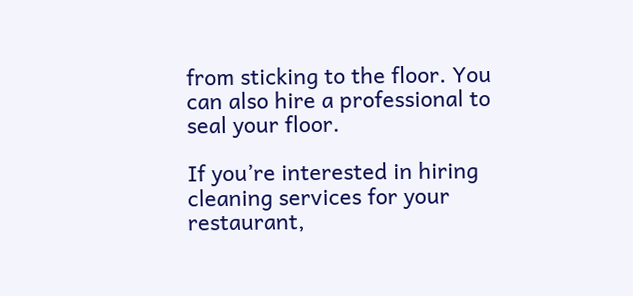from sticking to the floor. You can also hire a professional to seal your floor.

If you’re interested in hiring cleaning services for your restaurant,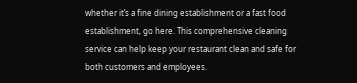whether it’s a fine dining establishment or a fast food establishment, go here. This comprehensive cleaning service can help keep your restaurant clean and safe for both customers and employees.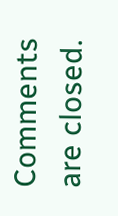Comments are closed.